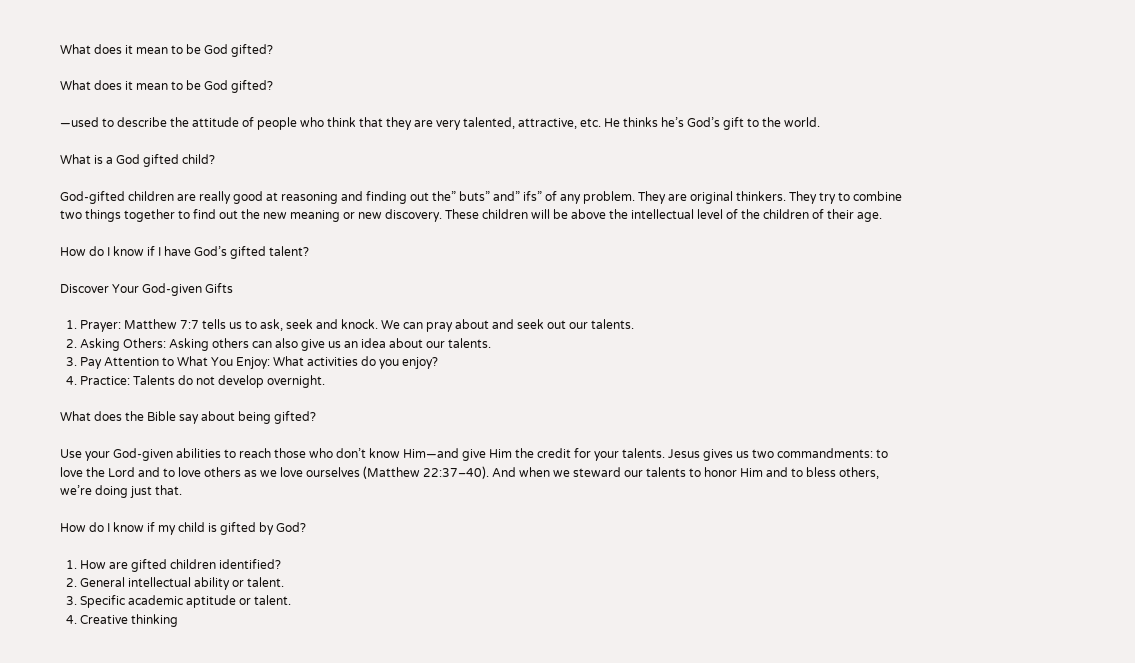What does it mean to be God gifted?

What does it mean to be God gifted?

—used to describe the attitude of people who think that they are very talented, attractive, etc. He thinks he’s God’s gift to the world.

What is a God gifted child?

God-gifted children are really good at reasoning and finding out the” buts” and” ifs” of any problem. They are original thinkers. They try to combine two things together to find out the new meaning or new discovery. These children will be above the intellectual level of the children of their age.

How do I know if I have God’s gifted talent?

Discover Your God-given Gifts

  1. Prayer: Matthew 7:7 tells us to ask, seek and knock. We can pray about and seek out our talents.
  2. Asking Others: Asking others can also give us an idea about our talents.
  3. Pay Attention to What You Enjoy: What activities do you enjoy?
  4. Practice: Talents do not develop overnight.

What does the Bible say about being gifted?

Use your God-given abilities to reach those who don’t know Him—and give Him the credit for your talents. Jesus gives us two commandments: to love the Lord and to love others as we love ourselves (Matthew 22:37–40). And when we steward our talents to honor Him and to bless others, we’re doing just that.

How do I know if my child is gifted by God?

  1. How are gifted children identified?
  2. General intellectual ability or talent.
  3. Specific academic aptitude or talent.
  4. Creative thinking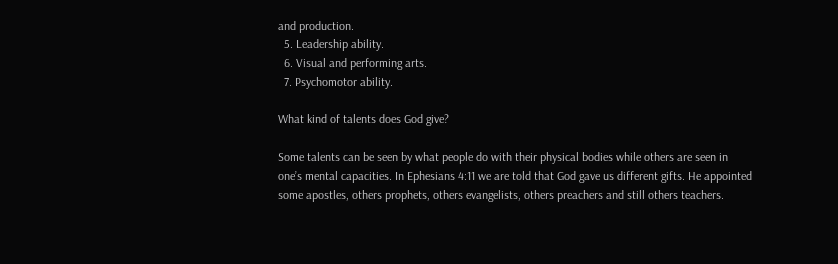and production.
  5. Leadership ability.
  6. Visual and performing arts.
  7. Psychomotor ability.

What kind of talents does God give?

Some talents can be seen by what people do with their physical bodies while others are seen in one’s mental capacities. In Ephesians 4:11 we are told that God gave us different gifts. He appointed some apostles, others prophets, others evangelists, others preachers and still others teachers.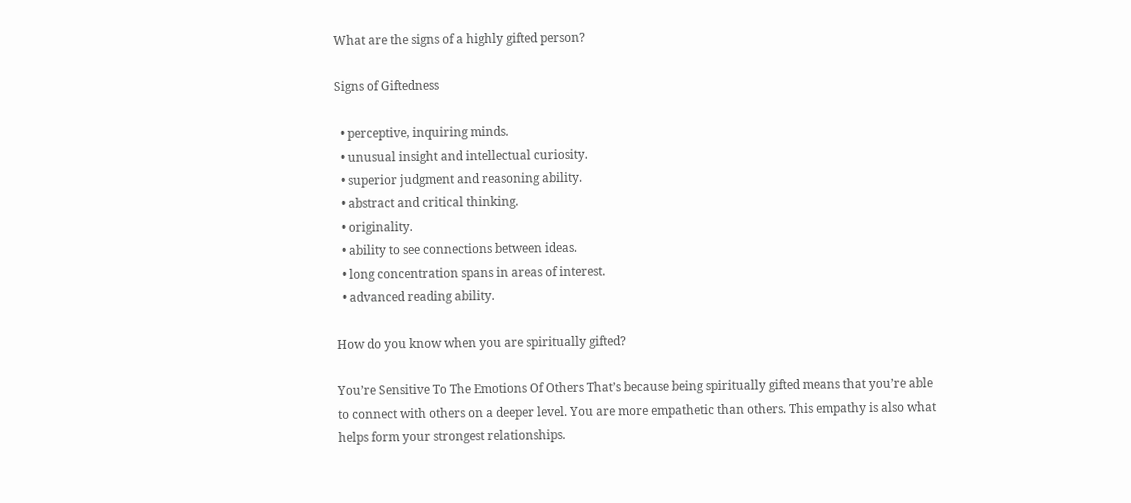What are the signs of a highly gifted person?

Signs of Giftedness

  • perceptive, inquiring minds.
  • unusual insight and intellectual curiosity.
  • superior judgment and reasoning ability.
  • abstract and critical thinking.
  • originality.
  • ability to see connections between ideas.
  • long concentration spans in areas of interest.
  • advanced reading ability.

How do you know when you are spiritually gifted?

You’re Sensitive To The Emotions Of Others That’s because being spiritually gifted means that you’re able to connect with others on a deeper level. You are more empathetic than others. This empathy is also what helps form your strongest relationships.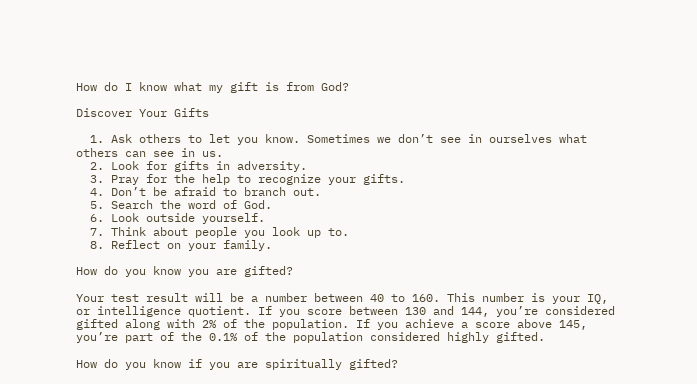How do I know what my gift is from God?

Discover Your Gifts

  1. Ask others to let you know. Sometimes we don’t see in ourselves what others can see in us.
  2. Look for gifts in adversity.
  3. Pray for the help to recognize your gifts.
  4. Don’t be afraid to branch out.
  5. Search the word of God.
  6. Look outside yourself.
  7. Think about people you look up to.
  8. Reflect on your family.

How do you know you are gifted?

Your test result will be a number between 40 to 160. This number is your IQ, or intelligence quotient. If you score between 130 and 144, you’re considered gifted along with 2% of the population. If you achieve a score above 145, you’re part of the 0.1% of the population considered highly gifted.

How do you know if you are spiritually gifted?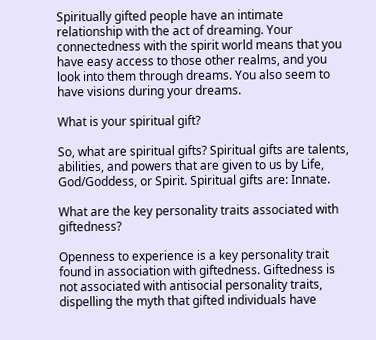Spiritually gifted people have an intimate relationship with the act of dreaming. Your connectedness with the spirit world means that you have easy access to those other realms, and you look into them through dreams. You also seem to have visions during your dreams.

What is your spiritual gift?

So, what are spiritual gifts? Spiritual gifts are talents, abilities, and powers that are given to us by Life, God/Goddess, or Spirit. Spiritual gifts are: Innate.

What are the key personality traits associated with giftedness?

Openness to experience is a key personality trait found in association with giftedness. Giftedness is not associated with antisocial personality traits, dispelling the myth that gifted individuals have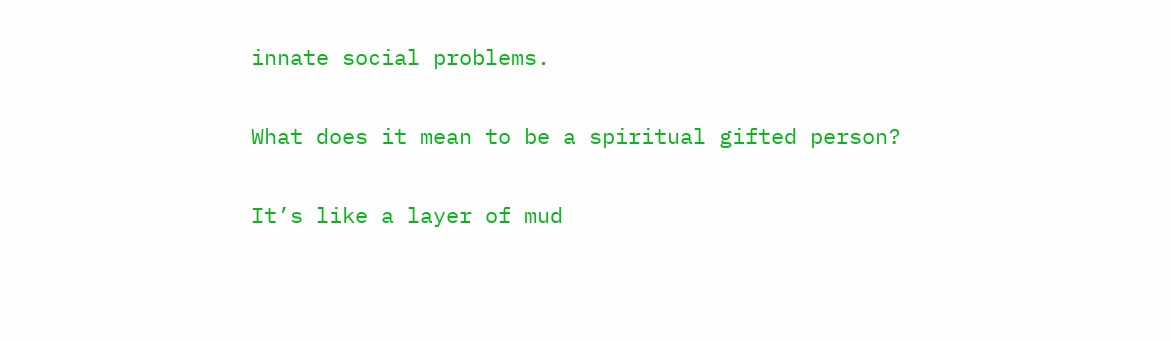innate social problems.

What does it mean to be a spiritual gifted person?

It’s like a layer of mud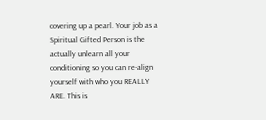covering up a pearl. Your job as a Spiritual Gifted Person is the actually unlearn all your conditioning so you can re-align yourself with who you REALLY ARE. This is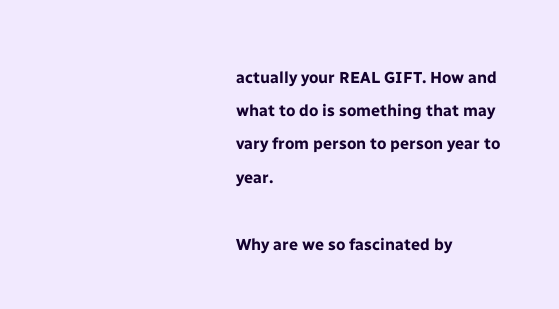actually your REAL GIFT. How and what to do is something that may vary from person to person year to year.

Why are we so fascinated by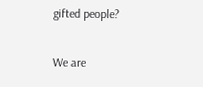gifted people?

We are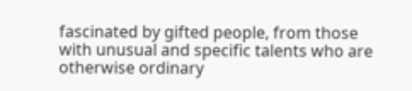fascinated by gifted people, from those with unusual and specific talents who are otherwise ordinary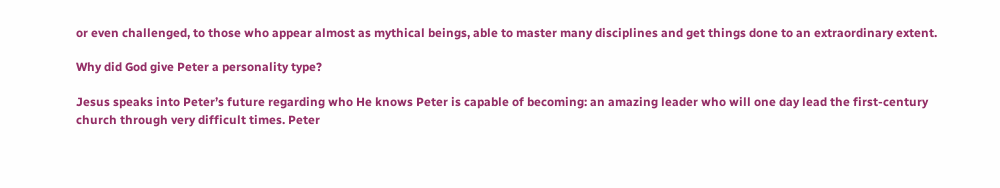or even challenged, to those who appear almost as mythical beings, able to master many disciplines and get things done to an extraordinary extent.

Why did God give Peter a personality type?

Jesus speaks into Peter’s future regarding who He knows Peter is capable of becoming: an amazing leader who will one day lead the first-century church through very difficult times. Peter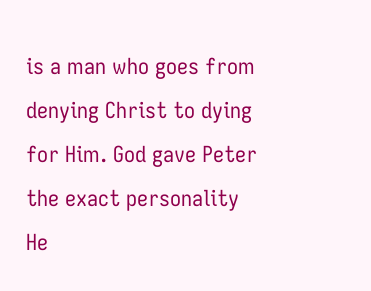is a man who goes from denying Christ to dying for Him. God gave Peter the exact personality He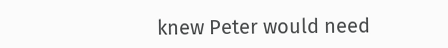knew Peter would need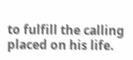to fulfill the calling placed on his life.